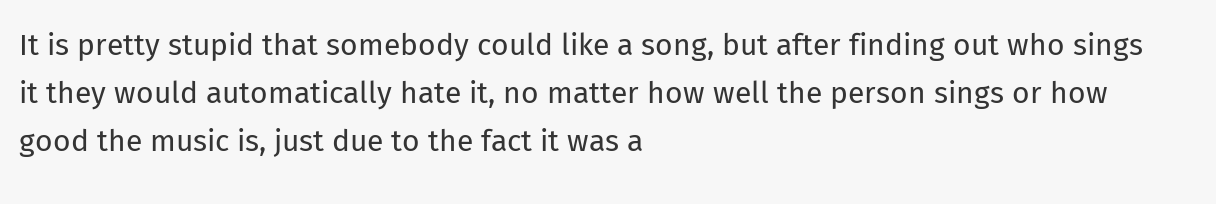It is pretty stupid that somebody could like a song, but after finding out who sings it they would automatically hate it, no matter how well the person sings or how good the music is, just due to the fact it was a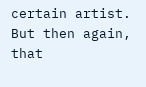certain artist. But then again, that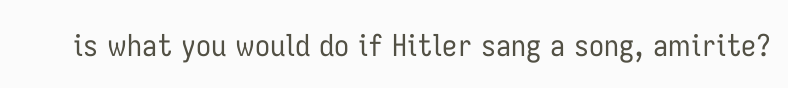is what you would do if Hitler sang a song, amirite?